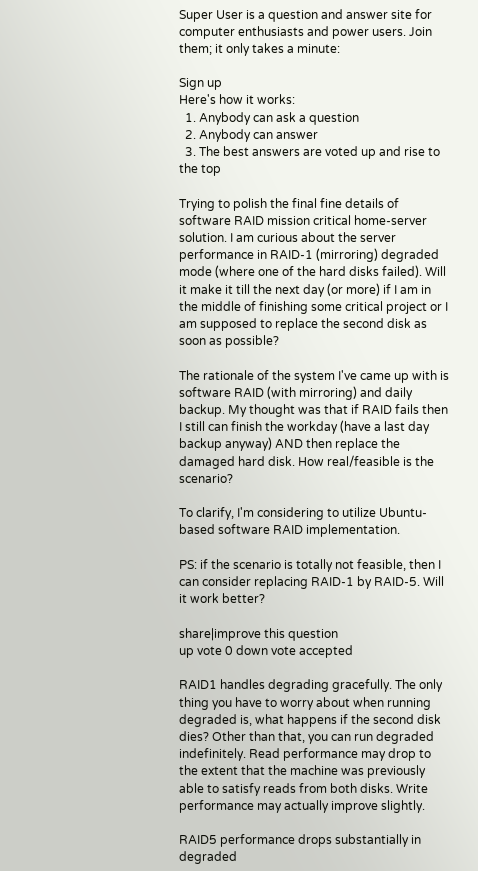Super User is a question and answer site for computer enthusiasts and power users. Join them; it only takes a minute:

Sign up
Here's how it works:
  1. Anybody can ask a question
  2. Anybody can answer
  3. The best answers are voted up and rise to the top

Trying to polish the final fine details of software RAID mission critical home-server solution. I am curious about the server performance in RAID-1 (mirroring) degraded mode (where one of the hard disks failed). Will it make it till the next day (or more) if I am in the middle of finishing some critical project or I am supposed to replace the second disk as soon as possible?

The rationale of the system I've came up with is software RAID (with mirroring) and daily backup. My thought was that if RAID fails then I still can finish the workday (have a last day backup anyway) AND then replace the damaged hard disk. How real/feasible is the scenario?

To clarify, I'm considering to utilize Ubuntu-based software RAID implementation.

PS: if the scenario is totally not feasible, then I can consider replacing RAID-1 by RAID-5. Will it work better?

share|improve this question
up vote 0 down vote accepted

RAID1 handles degrading gracefully. The only thing you have to worry about when running degraded is, what happens if the second disk dies? Other than that, you can run degraded indefinitely. Read performance may drop to the extent that the machine was previously able to satisfy reads from both disks. Write performance may actually improve slightly.

RAID5 performance drops substantially in degraded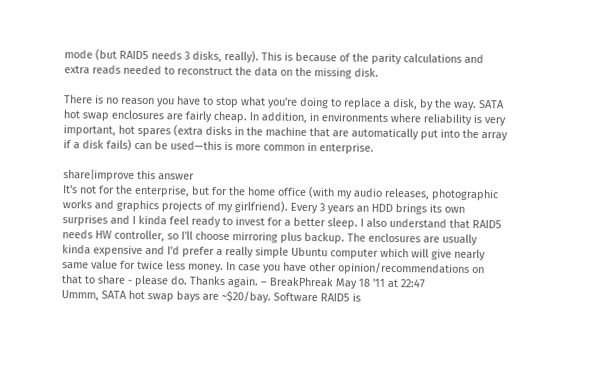mode (but RAID5 needs 3 disks, really). This is because of the parity calculations and extra reads needed to reconstruct the data on the missing disk.

There is no reason you have to stop what you're doing to replace a disk, by the way. SATA hot swap enclosures are fairly cheap. In addition, in environments where reliability is very important, hot spares (extra disks in the machine that are automatically put into the array if a disk fails) can be used—this is more common in enterprise.

share|improve this answer
It's not for the enterprise, but for the home office (with my audio releases, photographic works and graphics projects of my girlfriend). Every 3 years an HDD brings its own surprises and I kinda feel ready to invest for a better sleep. I also understand that RAID5 needs HW controller, so I'll choose mirroring plus backup. The enclosures are usually kinda expensive and I'd prefer a really simple Ubuntu computer which will give nearly same value for twice less money. In case you have other opinion/recommendations on that to share - please do. Thanks again. – BreakPhreak May 18 '11 at 22:47
Ummm, SATA hot swap bays are ~$20/bay. Software RAID5 is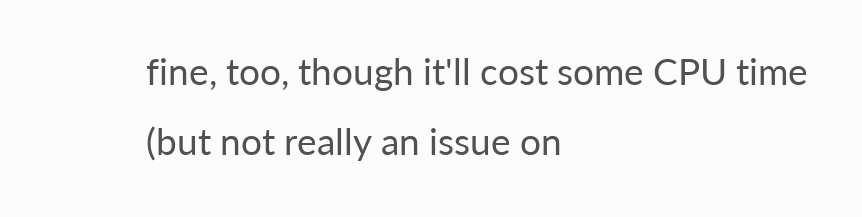fine, too, though it'll cost some CPU time (but not really an issue on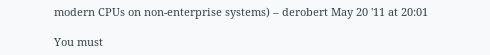modern CPUs on non-enterprise systems) – derobert May 20 '11 at 20:01

You must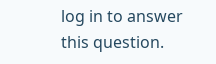log in to answer this question.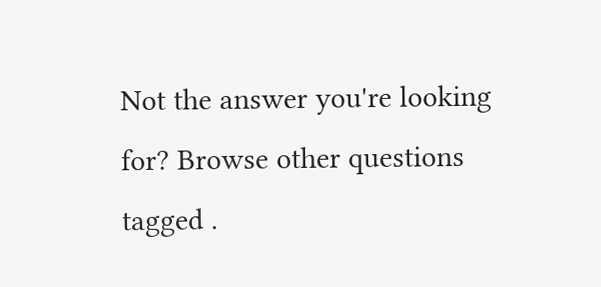Not the answer you're looking for? Browse other questions tagged .